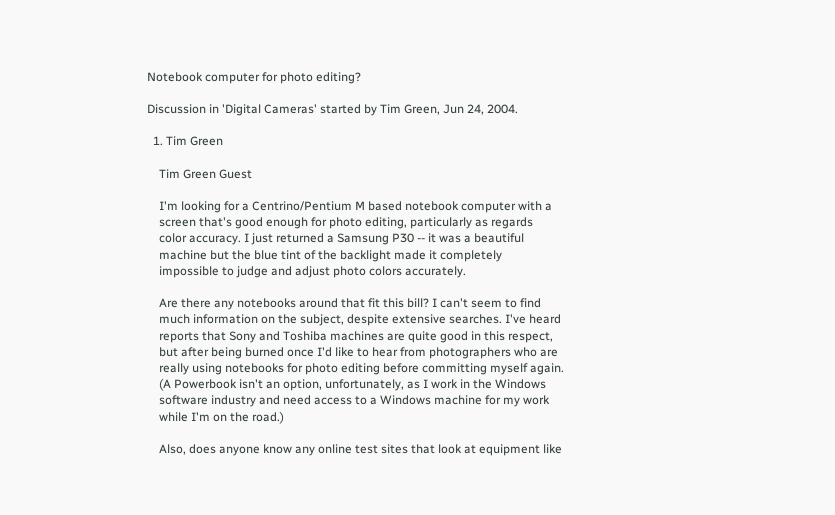Notebook computer for photo editing?

Discussion in 'Digital Cameras' started by Tim Green, Jun 24, 2004.

  1. Tim Green

    Tim Green Guest

    I'm looking for a Centrino/Pentium M based notebook computer with a
    screen that's good enough for photo editing, particularly as regards
    color accuracy. I just returned a Samsung P30 -- it was a beautiful
    machine but the blue tint of the backlight made it completely
    impossible to judge and adjust photo colors accurately.

    Are there any notebooks around that fit this bill? I can't seem to find
    much information on the subject, despite extensive searches. I've heard
    reports that Sony and Toshiba machines are quite good in this respect,
    but after being burned once I'd like to hear from photographers who are
    really using notebooks for photo editing before committing myself again.
    (A Powerbook isn't an option, unfortunately, as I work in the Windows
    software industry and need access to a Windows machine for my work
    while I'm on the road.)

    Also, does anyone know any online test sites that look at equipment like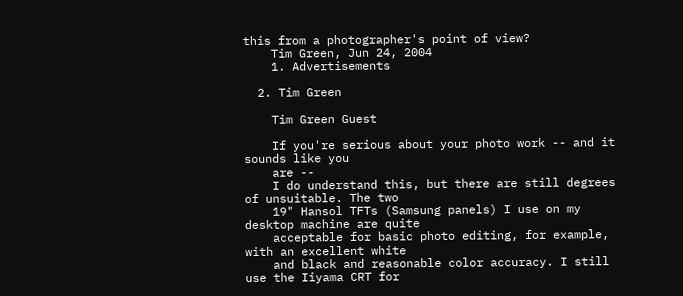this from a photographer's point of view?
    Tim Green, Jun 24, 2004
    1. Advertisements

  2. Tim Green

    Tim Green Guest

    If you're serious about your photo work -- and it sounds like you
    are --
    I do understand this, but there are still degrees of unsuitable. The two
    19" Hansol TFTs (Samsung panels) I use on my desktop machine are quite
    acceptable for basic photo editing, for example, with an excellent white
    and black and reasonable color accuracy. I still use the Iiyama CRT for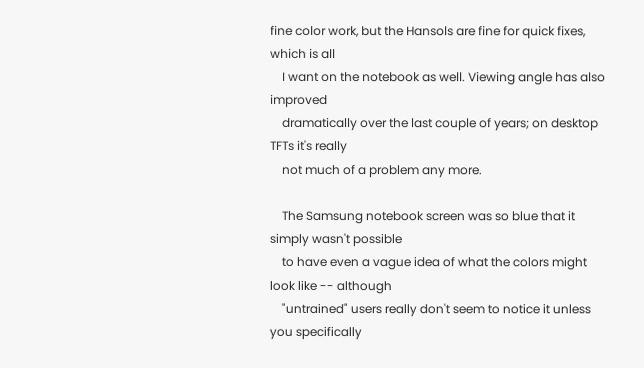fine color work, but the Hansols are fine for quick fixes, which is all
    I want on the notebook as well. Viewing angle has also improved
    dramatically over the last couple of years; on desktop TFTs it's really
    not much of a problem any more.

    The Samsung notebook screen was so blue that it simply wasn't possible
    to have even a vague idea of what the colors might look like -- although
    "untrained" users really don't seem to notice it unless you specifically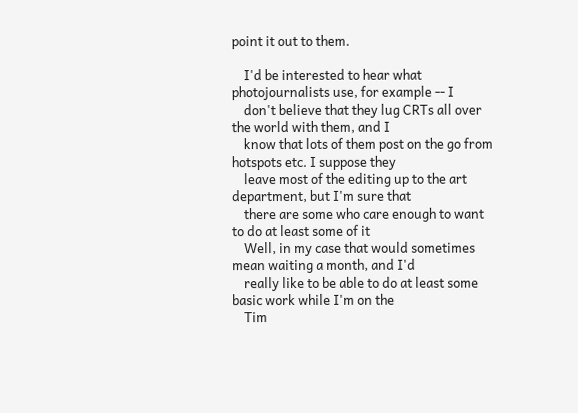point it out to them.

    I'd be interested to hear what photojournalists use, for example -- I
    don't believe that they lug CRTs all over the world with them, and I
    know that lots of them post on the go from hotspots etc. I suppose they
    leave most of the editing up to the art department, but I'm sure that
    there are some who care enough to want to do at least some of it
    Well, in my case that would sometimes mean waiting a month, and I'd
    really like to be able to do at least some basic work while I'm on the
    Tim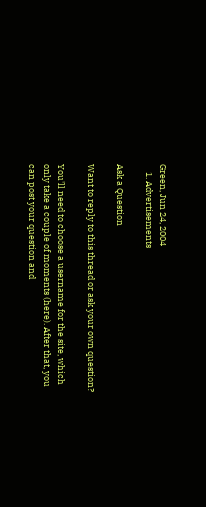Green, Jun 24, 2004
    1. Advertisements

Ask a Question

Want to reply to this thread or ask your own question?

You'll need to choose a username for the site, which only take a couple of moments (here). After that, you can post your question and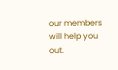our members will help you out.